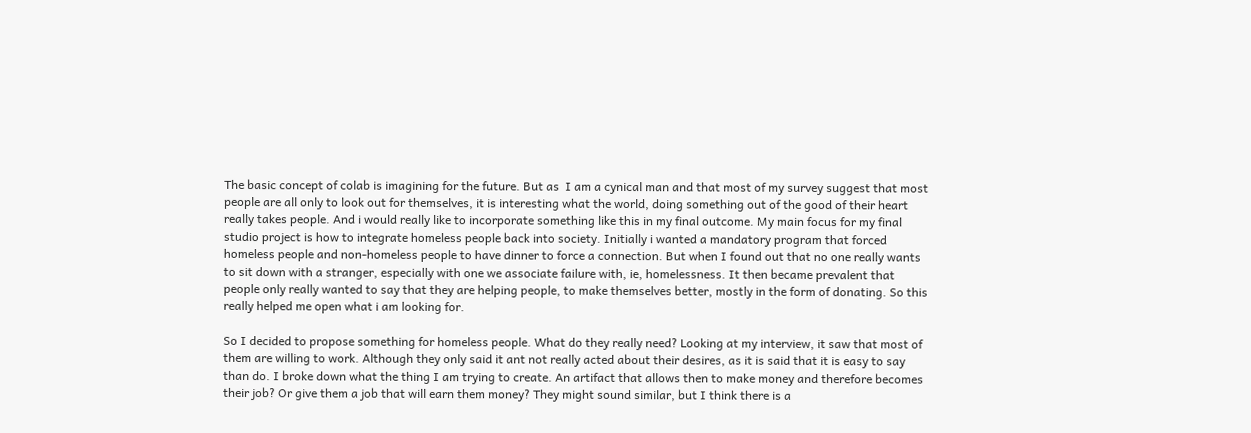The basic concept of colab is imagining for the future. But as  I am a cynical man and that most of my survey suggest that most people are all only to look out for themselves, it is interesting what the world, doing something out of the good of their heart really takes people. And i would really like to incorporate something like this in my final outcome. My main focus for my final studio project is how to integrate homeless people back into society. Initially i wanted a mandatory program that forced homeless people and non-homeless people to have dinner to force a connection. But when I found out that no one really wants to sit down with a stranger, especially with one we associate failure with, ie, homelessness. It then became prevalent that people only really wanted to say that they are helping people, to make themselves better, mostly in the form of donating. So this really helped me open what i am looking for.

So I decided to propose something for homeless people. What do they really need? Looking at my interview, it saw that most of them are willing to work. Although they only said it ant not really acted about their desires, as it is said that it is easy to say than do. I broke down what the thing I am trying to create. An artifact that allows then to make money and therefore becomes their job? Or give them a job that will earn them money? They might sound similar, but I think there is a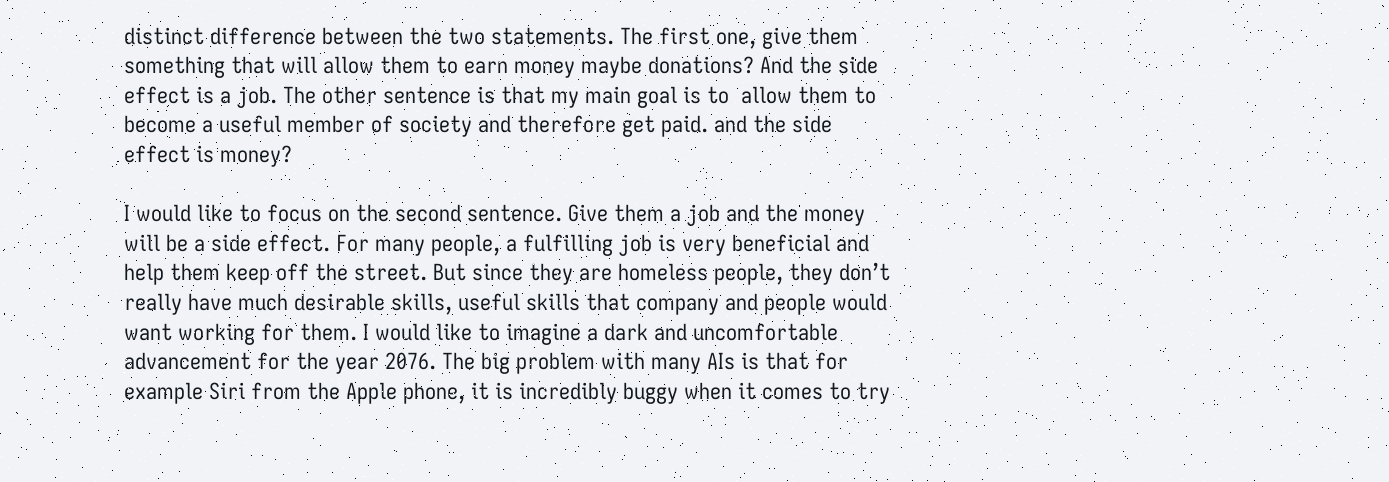distinct difference between the two statements. The first one, give them something that will allow them to earn money maybe donations? And the side effect is a job. The other sentence is that my main goal is to  allow them to become a useful member of society and therefore get paid. and the side effect is money?

I would like to focus on the second sentence. Give them a job and the money will be a side effect. For many people, a fulfilling job is very beneficial and help them keep off the street. But since they are homeless people, they don’t really have much desirable skills, useful skills that company and people would want working for them. I would like to imagine a dark and uncomfortable advancement for the year 2076. The big problem with many AIs is that for example Siri from the Apple phone, it is incredibly buggy when it comes to try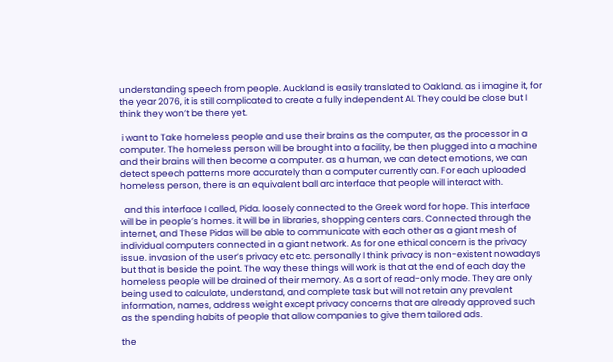understanding speech from people. Auckland is easily translated to Oakland. as i imagine it, for the year 2076, it is still complicated to create a fully independent AI. They could be close but I think they won’t be there yet.

 i want to Take homeless people and use their brains as the computer, as the processor in a computer. The homeless person will be brought into a facility, be then plugged into a machine and their brains will then become a computer. as a human, we can detect emotions, we can detect speech patterns more accurately than a computer currently can. For each uploaded homeless person, there is an equivalent ball arc interface that people will interact with.

  and this interface I called, Pida. loosely connected to the Greek word for hope. This interface will be in people’s homes. it will be in libraries, shopping centers cars. Connected through the internet, and These Pidas will be able to communicate with each other as a giant mesh of individual computers connected in a giant network. As for one ethical concern is the privacy issue. invasion of the user’s privacy etc etc. personally I think privacy is non-existent nowadays but that is beside the point. The way these things will work is that at the end of each day the homeless people will be drained of their memory. As a sort of read-only mode. They are only being used to calculate, understand, and complete task but will not retain any prevalent information, names, address weight except privacy concerns that are already approved such as the spending habits of people that allow companies to give them tailored ads.

the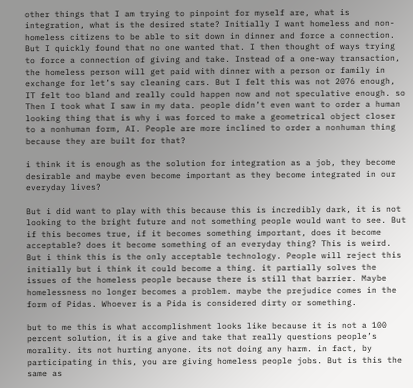other things that I am trying to pinpoint for myself are, what is integration, what is the desired state? Initially I want homeless and non-homeless citizens to be able to sit down in dinner and force a connection. But I quickly found that no one wanted that. I then thought of ways trying to force a connection of giving and take. Instead of a one-way transaction, the homeless person will get paid with dinner with a person or family in exchange for let’s say cleaning cars. But I felt this was not 2076 enough, IT felt too bland and really could happen now and not speculative enough. so Then I took what I saw in my data. people didn’t even want to order a human looking thing that is why i was forced to make a geometrical object closer to a nonhuman form, AI. People are more inclined to order a nonhuman thing because they are built for that?

i think it is enough as the solution for integration as a job, they become desirable and maybe even become important as they become integrated in our everyday lives?

But i did want to play with this because this is incredibly dark, it is not looking to the bright future and not something people would want to see. But if this becomes true, if it becomes something important, does it become acceptable? does it become something of an everyday thing? This is weird. But i think this is the only acceptable technology. People will reject this initially but i think it could become a thing. it partially solves the issues of the homeless people because there is still that barrier. Maybe homelessness no longer becomes a problem. maybe the prejudice comes in the form of Pidas. Whoever is a Pida is considered dirty or something.

but to me this is what accomplishment looks like because it is not a 100 percent solution, it is a give and take that really questions people’s morality. its not hurting anyone. its not doing any harm. in fact, by participating in this, you are giving homeless people jobs. But is this the same as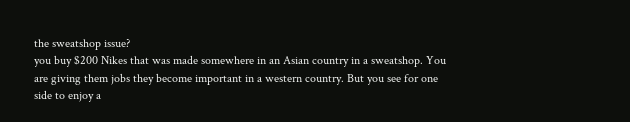the sweatshop issue?
you buy $200 Nikes that was made somewhere in an Asian country in a sweatshop. You are giving them jobs they become important in a western country. But you see for one side to enjoy a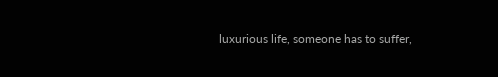luxurious life, someone has to suffer,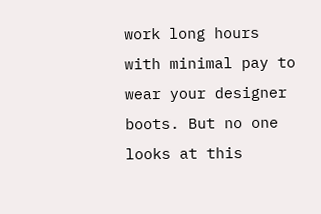work long hours with minimal pay to wear your designer boots. But no one looks at this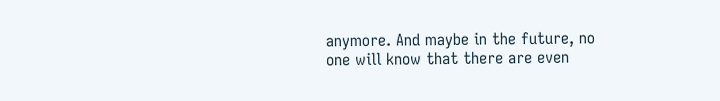anymore. And maybe in the future, no one will know that there are even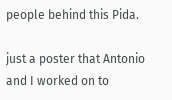people behind this Pida.

just a poster that Antonio and I worked on to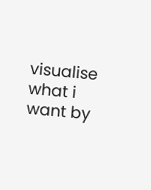visualise what i want by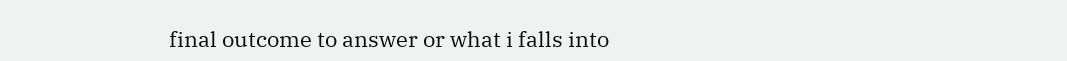final outcome to answer or what i falls into